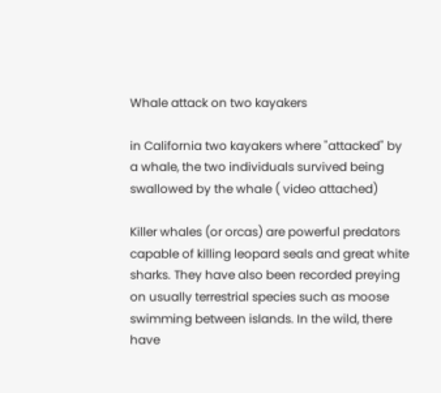Whale attack on two kayakers

in California two kayakers where "attacked" by a whale, the two individuals survived being swallowed by the whale ( video attached)

Killer whales (or orcas) are powerful predators capable of killing leopard seals and great white sharks. They have also been recorded preying on usually terrestrial species such as moose swimming between islands. In the wild, there have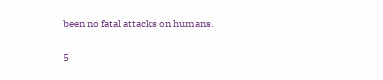been no fatal attacks on humans.

5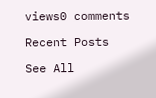views0 comments

Recent Posts

See All